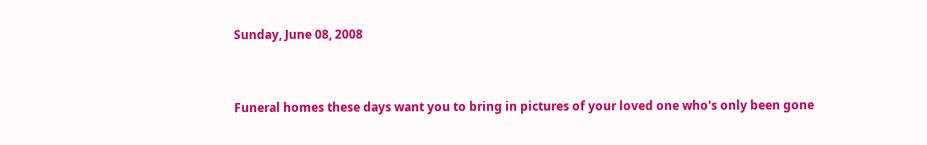Sunday, June 08, 2008


Funeral homes these days want you to bring in pictures of your loved one who's only been gone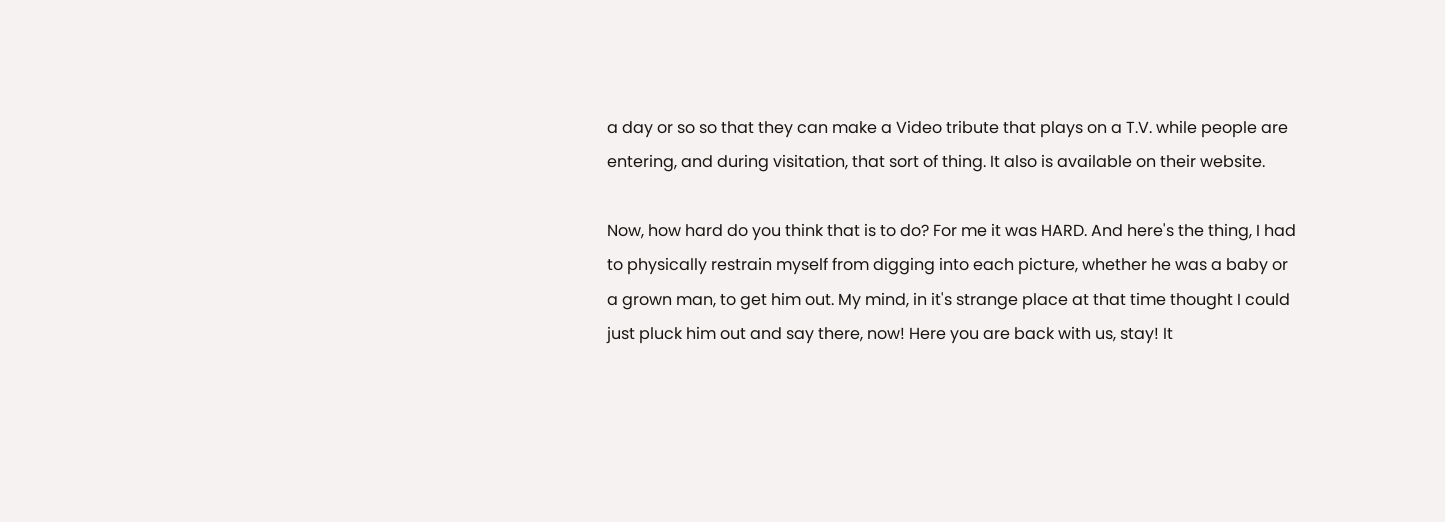a day or so so that they can make a Video tribute that plays on a T.V. while people are entering, and during visitation, that sort of thing. It also is available on their website.

Now, how hard do you think that is to do? For me it was HARD. And here's the thing, I had to physically restrain myself from digging into each picture, whether he was a baby or a grown man, to get him out. My mind, in it's strange place at that time thought I could just pluck him out and say there, now! Here you are back with us, stay! It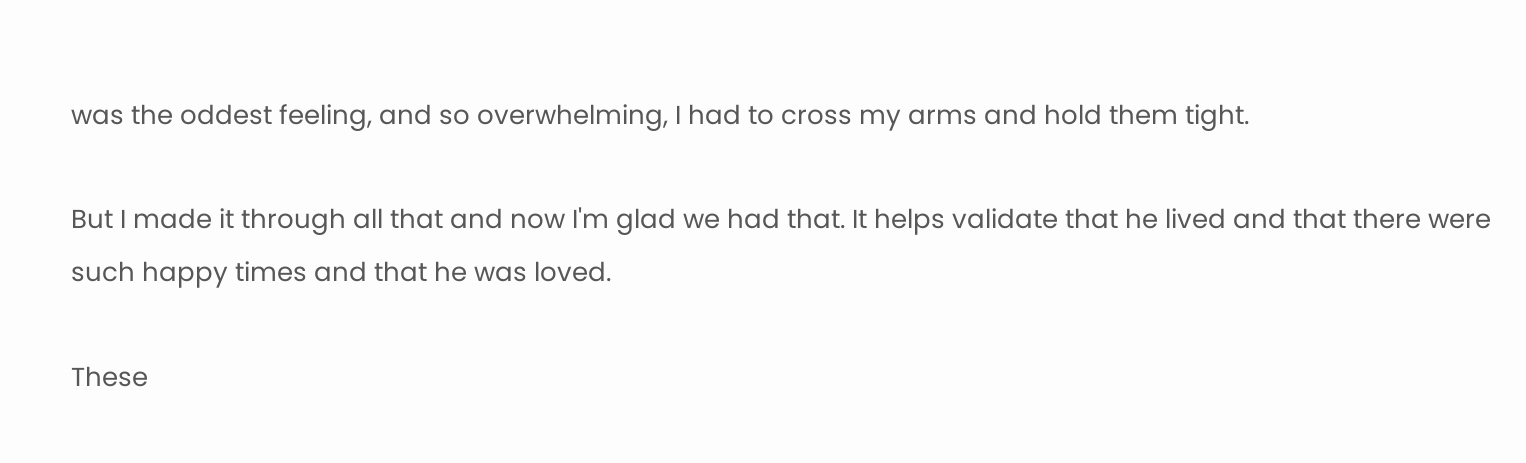was the oddest feeling, and so overwhelming, I had to cross my arms and hold them tight.

But I made it through all that and now I'm glad we had that. It helps validate that he lived and that there were such happy times and that he was loved.

These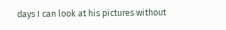days I can look at his pictures without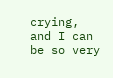crying, and I can be so very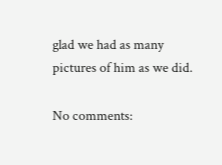glad we had as many pictures of him as we did.

No comments: